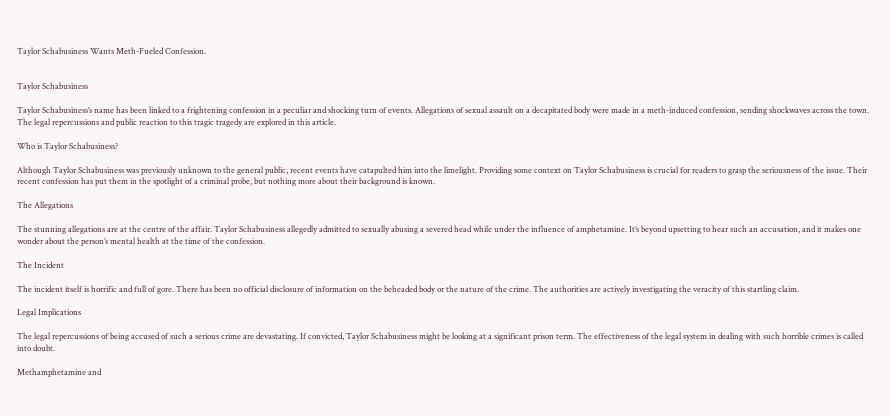Taylor Schabusiness Wants Meth-Fueled Confession.


Taylor Schabusiness

Taylor Schabusiness’s name has been linked to a frightening confession in a peculiar and shocking turn of events. Allegations of sexual assault on a decapitated body were made in a meth-induced confession, sending shockwaves across the town. The legal repercussions and public reaction to this tragic tragedy are explored in this article.

Who is Taylor Schabusiness?

Although Taylor Schabusiness was previously unknown to the general public, recent events have catapulted him into the limelight. Providing some context on Taylor Schabusiness is crucial for readers to grasp the seriousness of the issue. Their recent confession has put them in the spotlight of a criminal probe, but nothing more about their background is known.

The Allegations

The stunning allegations are at the centre of the affair. Taylor Schabusiness allegedly admitted to sexually abusing a severed head while under the influence of amphetamine. It’s beyond upsetting to hear such an accusation, and it makes one wonder about the person’s mental health at the time of the confession.

The Incident

The incident itself is horrific and full of gore. There has been no official disclosure of information on the beheaded body or the nature of the crime. The authorities are actively investigating the veracity of this startling claim.

Legal Implications

The legal repercussions of being accused of such a serious crime are devastating. If convicted, Taylor Schabusiness might be looking at a significant prison term. The effectiveness of the legal system in dealing with such horrible crimes is called into doubt.

Methamphetamine and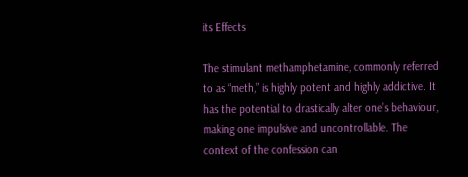its Effects

The stimulant methamphetamine, commonly referred to as “meth,” is highly potent and highly addictive. It has the potential to drastically alter one’s behaviour, making one impulsive and uncontrollable. The context of the confession can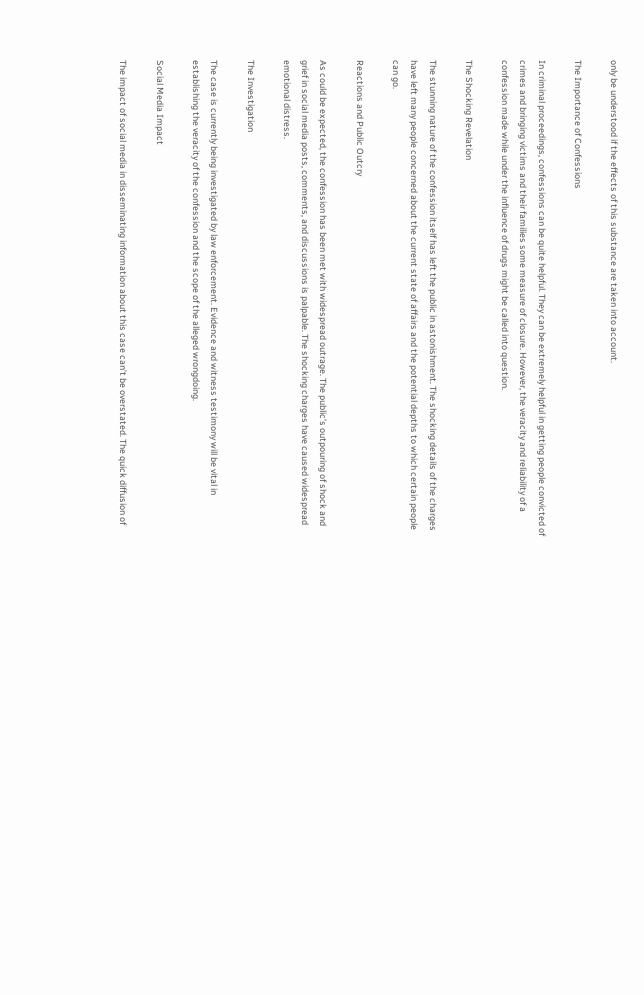only be understood if the effects of this substance are taken into account.

The Importance of Confessions

In criminal proceedings, confessions can be quite helpful. They can be extremely helpful in getting people convicted of crimes and bringing victims and their families some measure of closure. However, the veracity and reliability of a confession made while under the influence of drugs might be called into question.

The Shocking Revelation

The stunning nature of the confession itself has left the public in astonishment. The shocking details of the charges have left many people concerned about the current state of affairs and the potential depths to which certain people can go.

Reactions and Public Outcry

As could be expected, the confession has been met with widespread outrage. The public’s outpouring of shock and grief in social media posts, comments, and discussions is palpable. The shocking charges have caused widespread emotional distress.

The Investigation

The case is currently being investigated by law enforcement. Evidence and witness testimony will be vital in establishing the veracity of the confession and the scope of the alleged wrongdoing.

Social Media Impact

The impact of social media in disseminating information about this case can’t be overstated. The quick diffusion of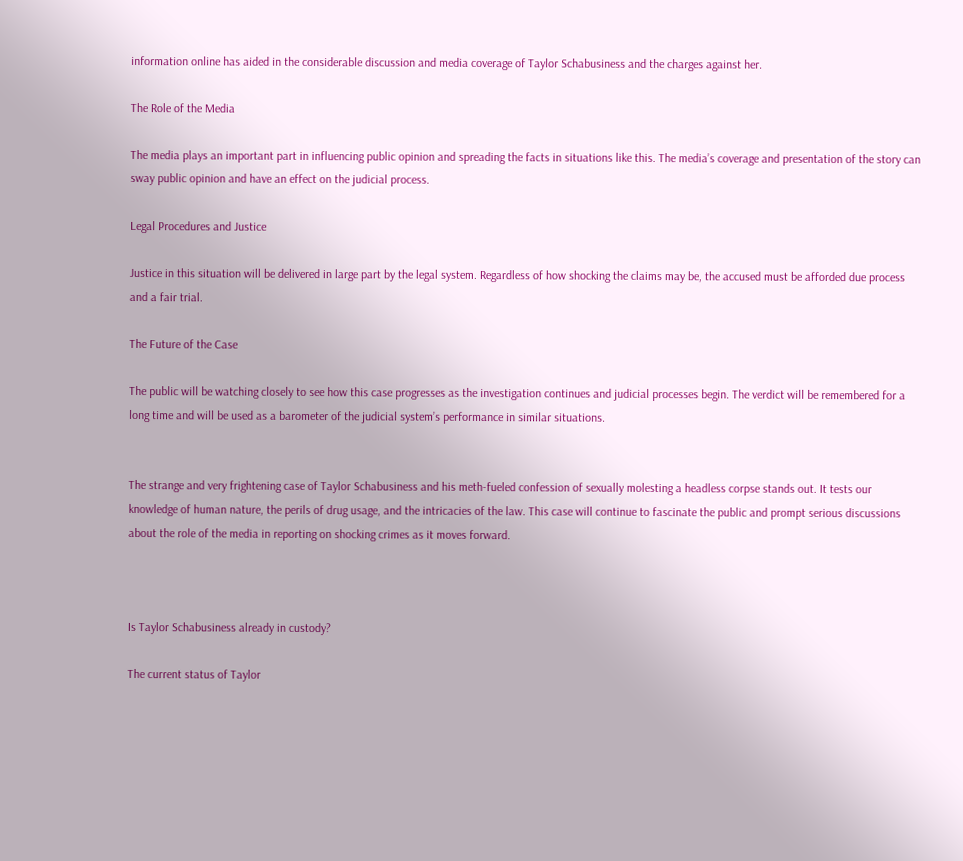information online has aided in the considerable discussion and media coverage of Taylor Schabusiness and the charges against her.

The Role of the Media

The media plays an important part in influencing public opinion and spreading the facts in situations like this. The media’s coverage and presentation of the story can sway public opinion and have an effect on the judicial process.

Legal Procedures and Justice

Justice in this situation will be delivered in large part by the legal system. Regardless of how shocking the claims may be, the accused must be afforded due process and a fair trial.

The Future of the Case

The public will be watching closely to see how this case progresses as the investigation continues and judicial processes begin. The verdict will be remembered for a long time and will be used as a barometer of the judicial system’s performance in similar situations.


The strange and very frightening case of Taylor Schabusiness and his meth-fueled confession of sexually molesting a headless corpse stands out. It tests our knowledge of human nature, the perils of drug usage, and the intricacies of the law. This case will continue to fascinate the public and prompt serious discussions about the role of the media in reporting on shocking crimes as it moves forward.



Is Taylor Schabusiness already in custody?

The current status of Taylor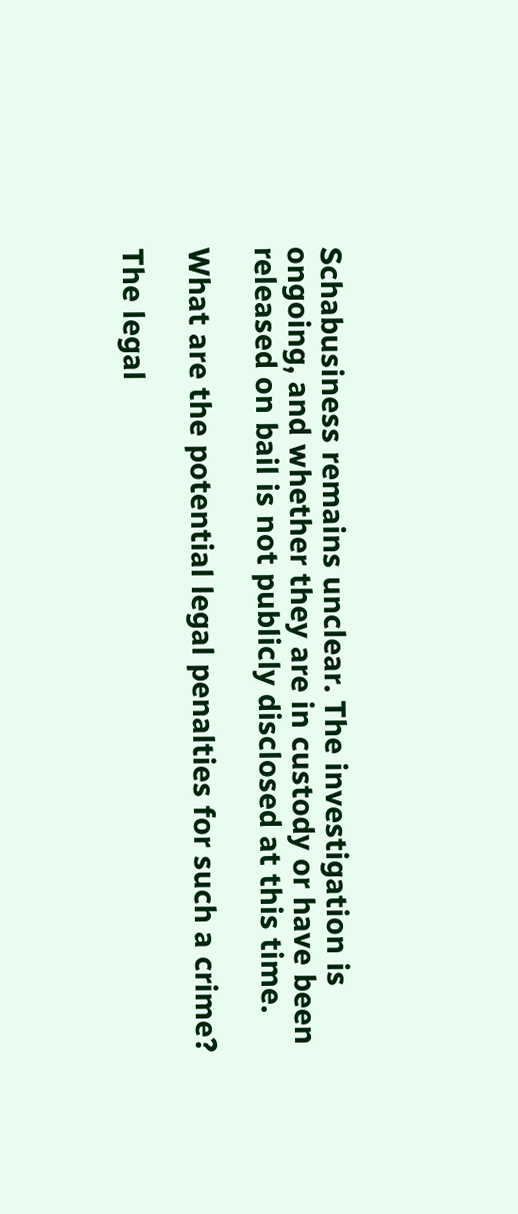Schabusiness remains unclear. The investigation is ongoing, and whether they are in custody or have been released on bail is not publicly disclosed at this time.

What are the potential legal penalties for such a crime?

The legal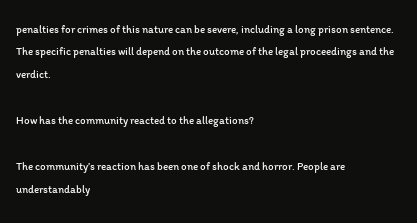penalties for crimes of this nature can be severe, including a long prison sentence. The specific penalties will depend on the outcome of the legal proceedings and the verdict.

How has the community reacted to the allegations?

The community’s reaction has been one of shock and horror. People are understandably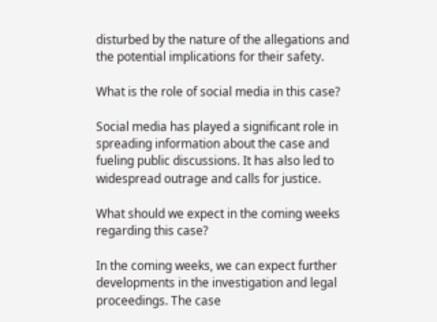disturbed by the nature of the allegations and the potential implications for their safety.

What is the role of social media in this case?

Social media has played a significant role in spreading information about the case and fueling public discussions. It has also led to widespread outrage and calls for justice.

What should we expect in the coming weeks regarding this case?

In the coming weeks, we can expect further developments in the investigation and legal proceedings. The case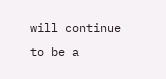will continue to be a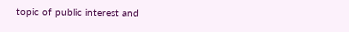topic of public interest and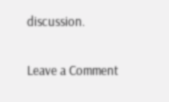discussion.

Leave a Comment